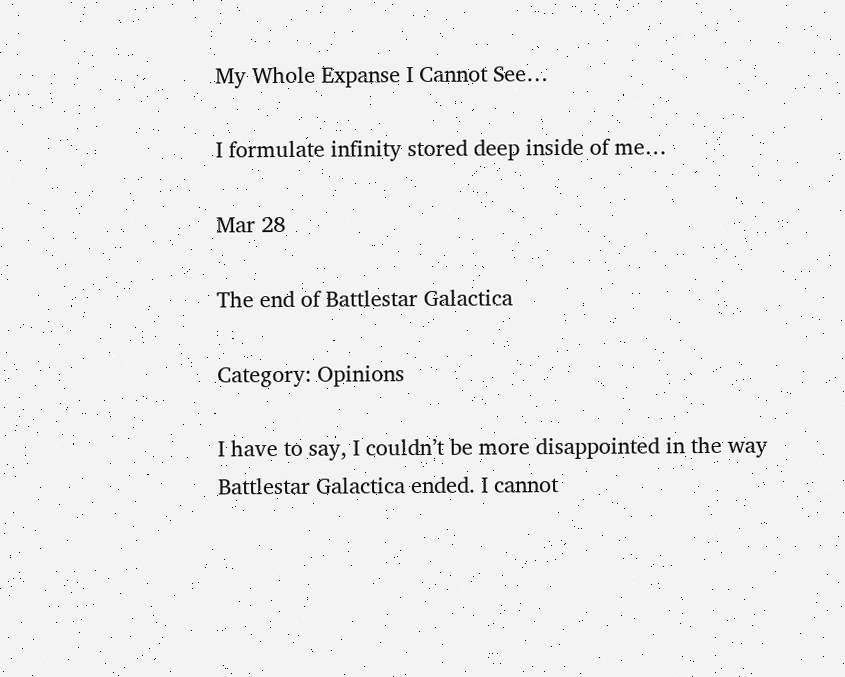My Whole Expanse I Cannot See…

I formulate infinity stored deep inside of me…

Mar 28

The end of Battlestar Galactica

Category: Opinions

I have to say, I couldn’t be more disappointed in the way Battlestar Galactica ended. I cannot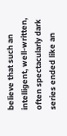believe that such an intelligent, well-written, often spectacularly dark series ended like an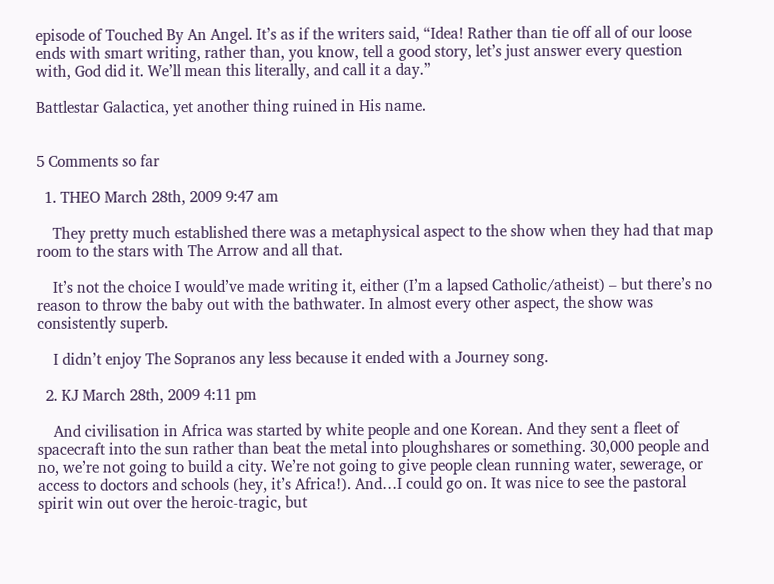episode of Touched By An Angel. It’s as if the writers said, “Idea! Rather than tie off all of our loose ends with smart writing, rather than, you know, tell a good story, let’s just answer every question with, God did it. We’ll mean this literally, and call it a day.”

Battlestar Galactica, yet another thing ruined in His name.


5 Comments so far

  1. THEO March 28th, 2009 9:47 am

    They pretty much established there was a metaphysical aspect to the show when they had that map room to the stars with The Arrow and all that.

    It’s not the choice I would’ve made writing it, either (I’m a lapsed Catholic/atheist) – but there’s no reason to throw the baby out with the bathwater. In almost every other aspect, the show was consistently superb.

    I didn’t enjoy The Sopranos any less because it ended with a Journey song.

  2. KJ March 28th, 2009 4:11 pm

    And civilisation in Africa was started by white people and one Korean. And they sent a fleet of spacecraft into the sun rather than beat the metal into ploughshares or something. 30,000 people and no, we’re not going to build a city. We’re not going to give people clean running water, sewerage, or access to doctors and schools (hey, it’s Africa!). And…I could go on. It was nice to see the pastoral spirit win out over the heroic-tragic, but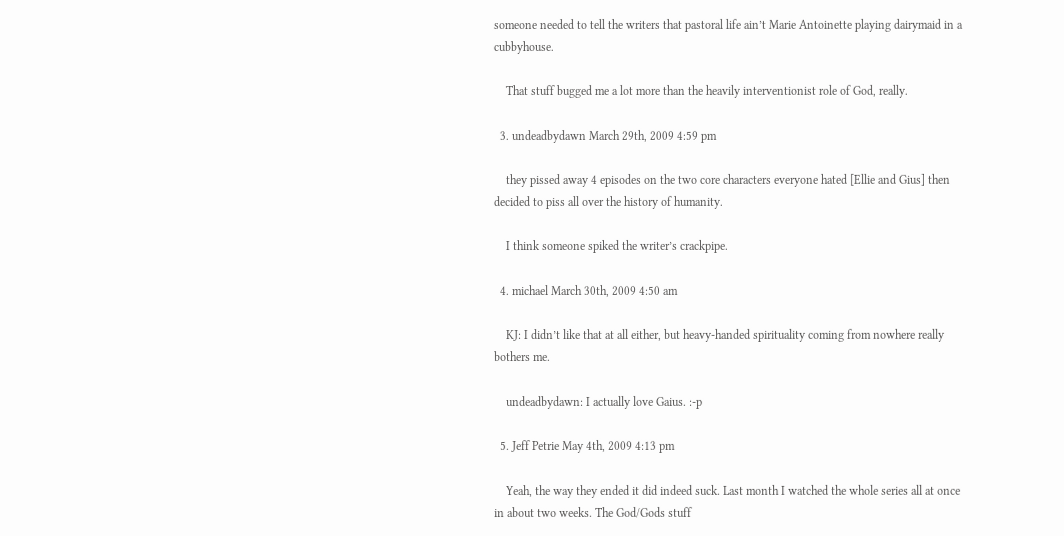someone needed to tell the writers that pastoral life ain’t Marie Antoinette playing dairymaid in a cubbyhouse.

    That stuff bugged me a lot more than the heavily interventionist role of God, really.

  3. undeadbydawn March 29th, 2009 4:59 pm

    they pissed away 4 episodes on the two core characters everyone hated [Ellie and Gius] then decided to piss all over the history of humanity.

    I think someone spiked the writer’s crackpipe.

  4. michael March 30th, 2009 4:50 am

    KJ: I didn’t like that at all either, but heavy-handed spirituality coming from nowhere really bothers me.

    undeadbydawn: I actually love Gaius. :-p

  5. Jeff Petrie May 4th, 2009 4:13 pm

    Yeah, the way they ended it did indeed suck. Last month I watched the whole series all at once in about two weeks. The God/Gods stuff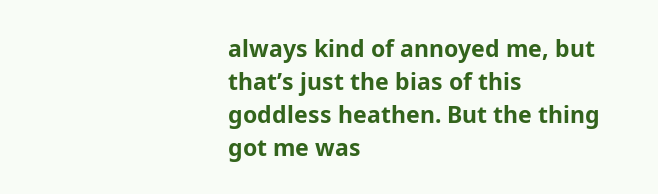always kind of annoyed me, but that’s just the bias of this goddless heathen. But the thing got me was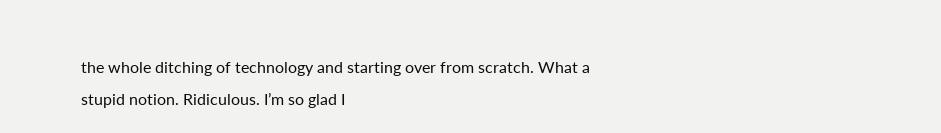the whole ditching of technology and starting over from scratch. What a stupid notion. Ridiculous. I’m so glad I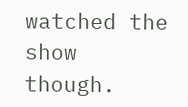watched the show though.